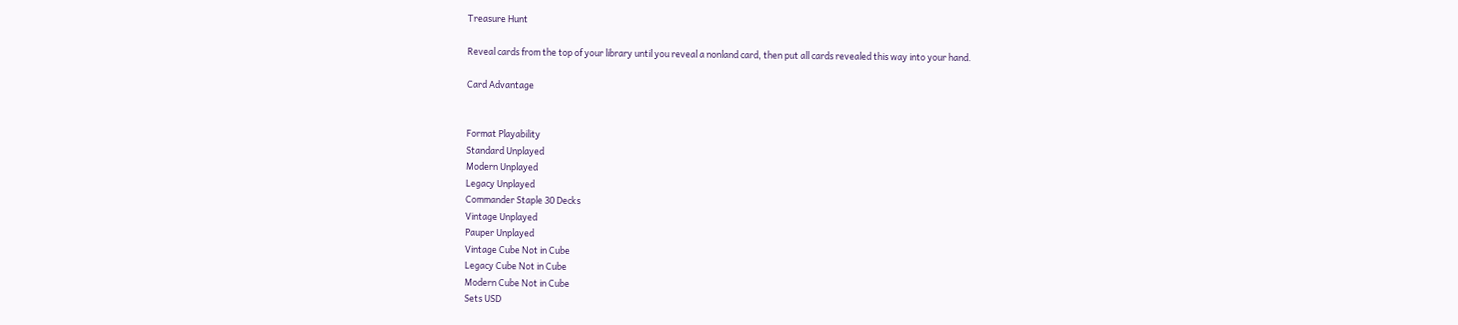Treasure Hunt

Reveal cards from the top of your library until you reveal a nonland card, then put all cards revealed this way into your hand.

Card Advantage


Format Playability
Standard Unplayed
Modern Unplayed
Legacy Unplayed
Commander Staple 30 Decks
Vintage Unplayed
Pauper Unplayed
Vintage Cube Not in Cube
Legacy Cube Not in Cube
Modern Cube Not in Cube
Sets USD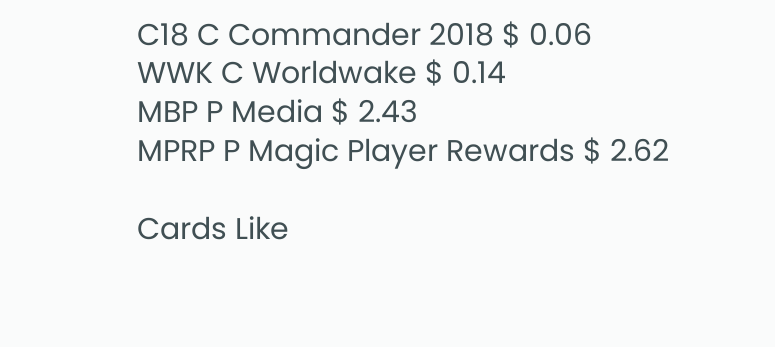C18 C Commander 2018 $ 0.06
WWK C Worldwake $ 0.14
MBP P Media $ 2.43
MPRP P Magic Player Rewards $ 2.62

Cards Like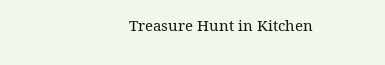Treasure Hunt in Kitchen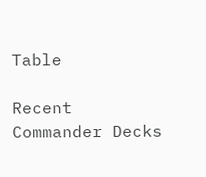Table

Recent Commander Decks